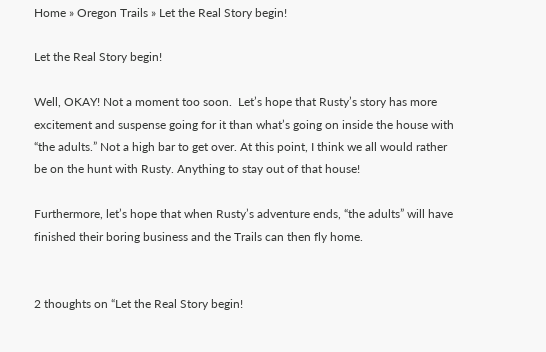Home » Oregon Trails » Let the Real Story begin!

Let the Real Story begin!

Well, OKAY! Not a moment too soon.  Let’s hope that Rusty’s story has more excitement and suspense going for it than what’s going on inside the house with “the adults.” Not a high bar to get over. At this point, I think we all would rather be on the hunt with Rusty. Anything to stay out of that house!

Furthermore, let’s hope that when Rusty’s adventure ends, “the adults” will have finished their boring business and the Trails can then fly home.


2 thoughts on “Let the Real Story begin!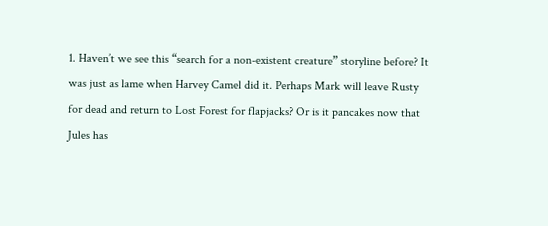1. Haven’t we see this “search for a non-existent creature” storyline before? It was just as lame when Harvey Camel did it. Perhaps Mark will leave Rusty for dead and return to Lost Forest for flapjacks? Or is it pancakes now that Jules has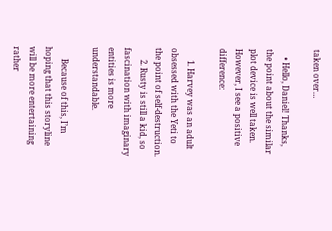taken over…

    • Hello, Daniel! Thanks, the point about the similar plot device is well taken. However, I see a positive difference:

      1. Harvey was an adult obsessed with the Yeti to the point of self-destruction.
      2. Rusty is still a kid, so fascination with imaginary entities is more understandable.

      Because of this, I’m hoping that this storyline will be more entertaining rather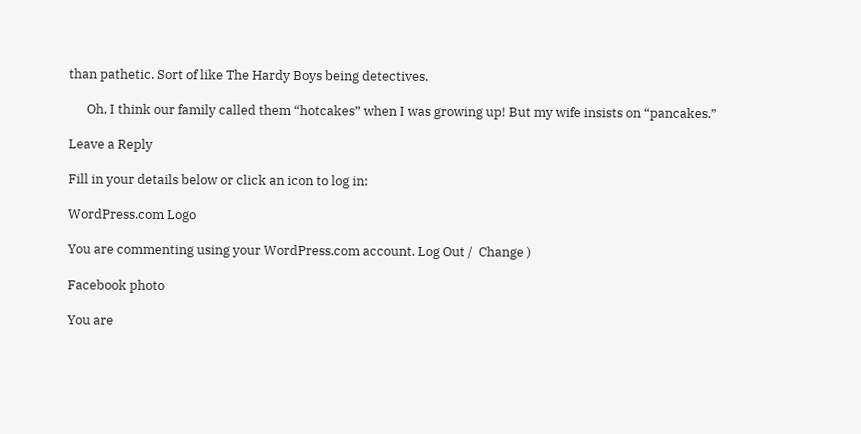than pathetic. Sort of like The Hardy Boys being detectives.

      Oh, I think our family called them “hotcakes” when I was growing up! But my wife insists on “pancakes.”

Leave a Reply

Fill in your details below or click an icon to log in:

WordPress.com Logo

You are commenting using your WordPress.com account. Log Out /  Change )

Facebook photo

You are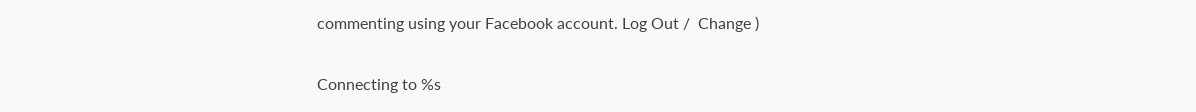commenting using your Facebook account. Log Out /  Change )

Connecting to %s